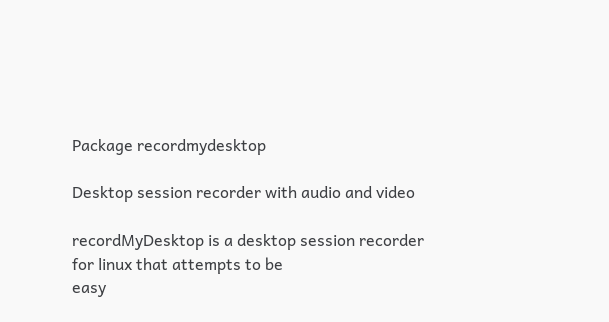Package recordmydesktop

Desktop session recorder with audio and video

recordMyDesktop is a desktop session recorder for linux that attempts to be
easy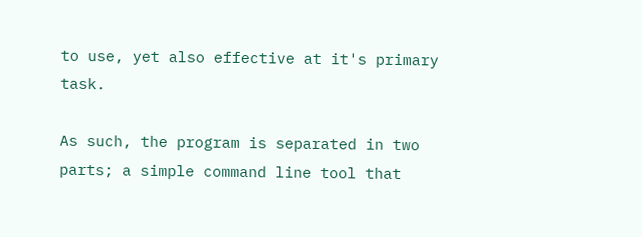to use, yet also effective at it's primary task.

As such, the program is separated in two parts; a simple command line tool that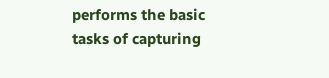performs the basic tasks of capturing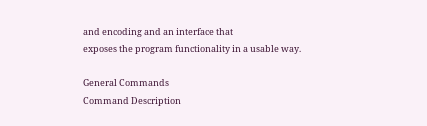and encoding and an interface that
exposes the program functionality in a usable way.

General Commands
Command Description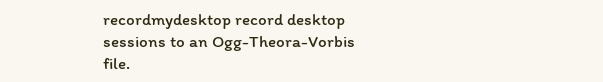recordmydesktop record desktop sessions to an Ogg-Theora-Vorbis file.